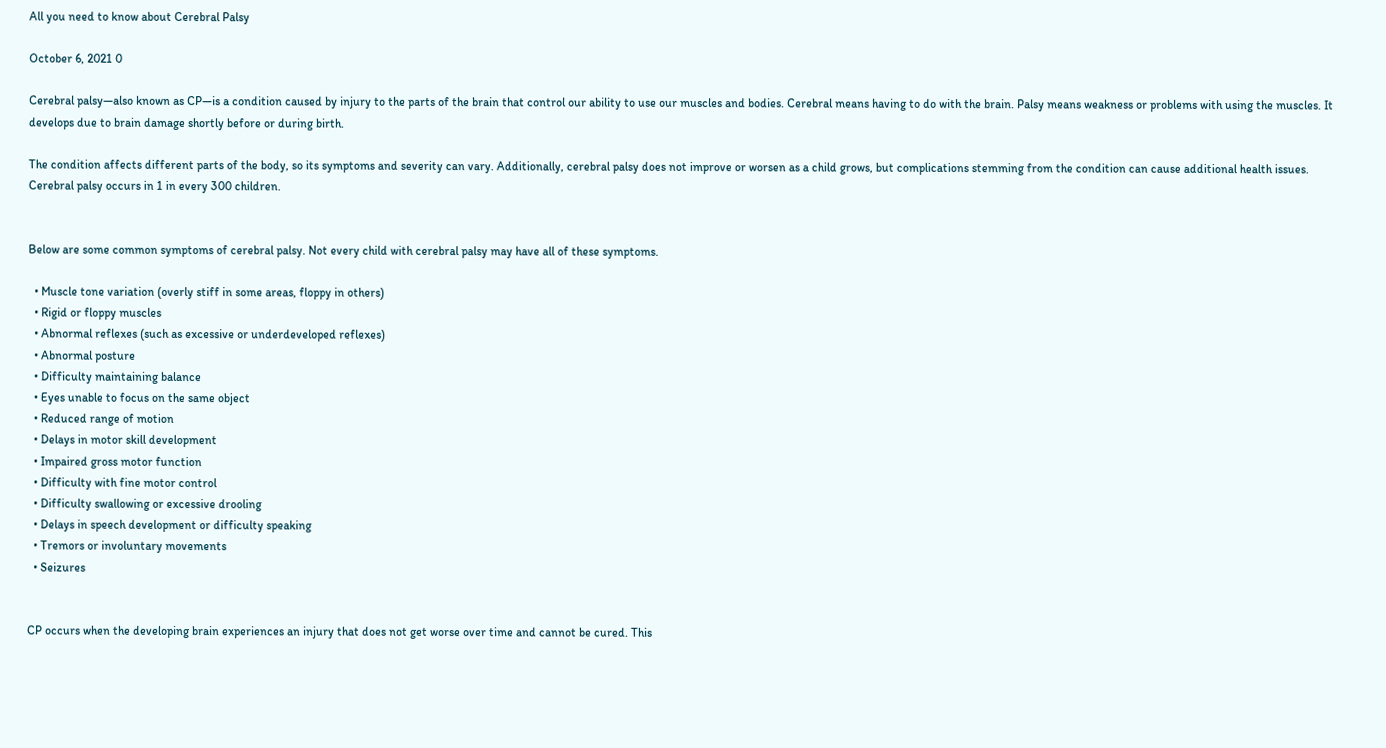All you need to know about Cerebral Palsy

October 6, 2021 0

Cerebral palsy—also known as CP—is a condition caused by injury to the parts of the brain that control our ability to use our muscles and bodies. Cerebral means having to do with the brain. Palsy means weakness or problems with using the muscles. It develops due to brain damage shortly before or during birth.

The condition affects different parts of the body, so its symptoms and severity can vary. Additionally, cerebral palsy does not improve or worsen as a child grows, but complications stemming from the condition can cause additional health issues. Cerebral palsy occurs in 1 in every 300 children.


Below are some common symptoms of cerebral palsy. Not every child with cerebral palsy may have all of these symptoms.

  • Muscle tone variation (overly stiff in some areas, floppy in others)
  • Rigid or floppy muscles
  • Abnormal reflexes (such as excessive or underdeveloped reflexes)
  • Abnormal posture
  • Difficulty maintaining balance
  • Eyes unable to focus on the same object
  • Reduced range of motion
  • Delays in motor skill development
  • Impaired gross motor function
  • Difficulty with fine motor control
  • Difficulty swallowing or excessive drooling
  • Delays in speech development or difficulty speaking
  • Tremors or involuntary movements
  • Seizures


CP occurs when the developing brain experiences an injury that does not get worse over time and cannot be cured. This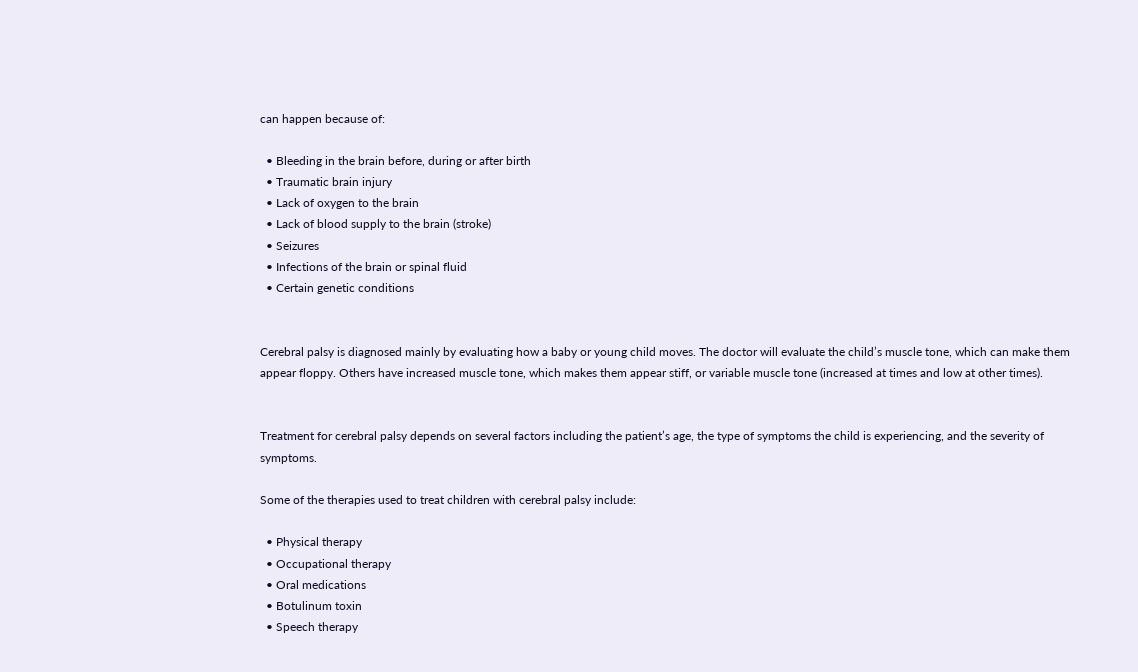can happen because of:

  • Bleeding in the brain before, during or after birth
  • Traumatic brain injury
  • Lack of oxygen to the brain
  • Lack of blood supply to the brain (stroke)
  • Seizures
  • Infections of the brain or spinal fluid
  • Certain genetic conditions


Cerebral palsy is diagnosed mainly by evaluating how a baby or young child moves. The doctor will evaluate the child’s muscle tone, which can make them appear floppy. Others have increased muscle tone, which makes them appear stiff, or variable muscle tone (increased at times and low at other times).


Treatment for cerebral palsy depends on several factors including the patient’s age, the type of symptoms the child is experiencing, and the severity of symptoms.

Some of the therapies used to treat children with cerebral palsy include:

  • Physical therapy
  • Occupational therapy
  • Oral medications
  • Botulinum toxin
  • Speech therapy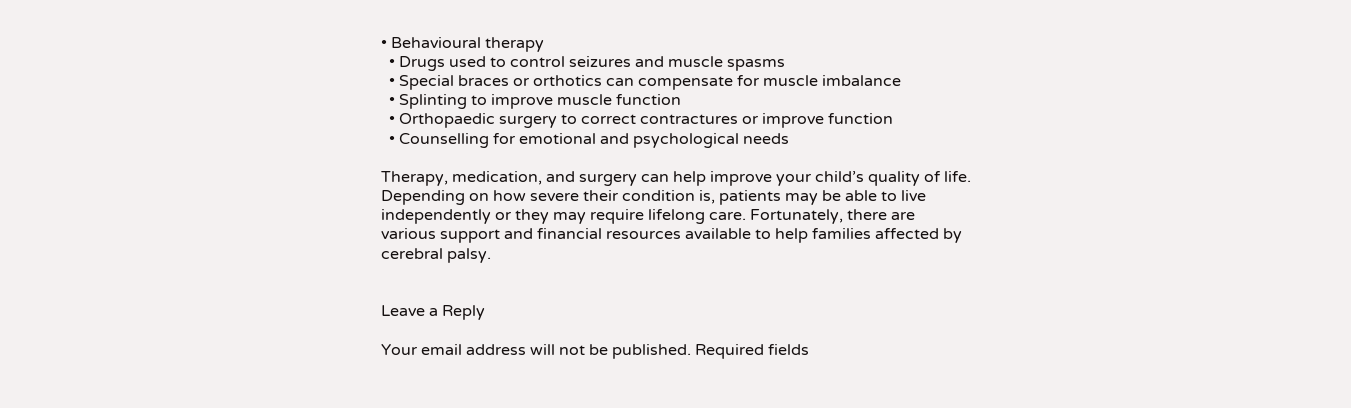• Behavioural therapy
  • Drugs used to control seizures and muscle spasms
  • Special braces or orthotics can compensate for muscle imbalance
  • Splinting to improve muscle function
  • Orthopaedic surgery to correct contractures or improve function
  • Counselling for emotional and psychological needs

Therapy, medication, and surgery can help improve your child’s quality of life. Depending on how severe their condition is, patients may be able to live independently or they may require lifelong care. Fortunately, there are various support and financial resources available to help families affected by cerebral palsy.


Leave a Reply

Your email address will not be published. Required fields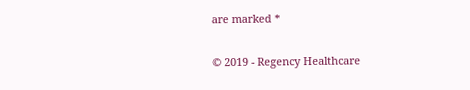are marked *

© 2019 - Regency Healthcare